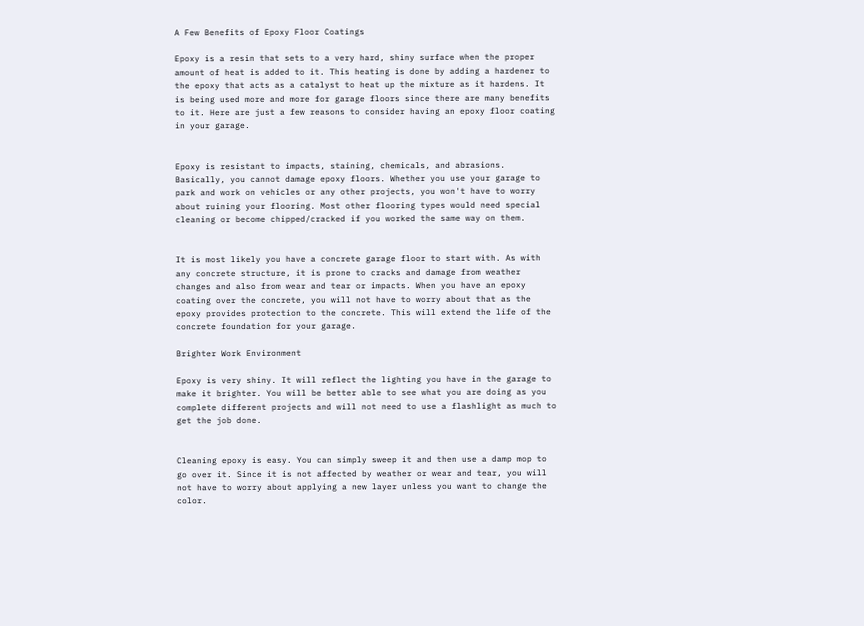A Few Benefits of Epoxy Floor Coatings

Epoxy is a resin that sets to a very hard, shiny surface when the proper amount of heat is added to it. This heating is done by adding a hardener to the epoxy that acts as a catalyst to heat up the mixture as it hardens. It is being used more and more for garage floors since there are many benefits to it. Here are just a few reasons to consider having an epoxy floor coating in your garage.


Epoxy is resistant to impacts, staining, chemicals, and abrasions. Basically, you cannot damage epoxy floors. Whether you use your garage to park and work on vehicles or any other projects, you won't have to worry about ruining your flooring. Most other flooring types would need special cleaning or become chipped/cracked if you worked the same way on them.


It is most likely you have a concrete garage floor to start with. As with any concrete structure, it is prone to cracks and damage from weather changes and also from wear and tear or impacts. When you have an epoxy coating over the concrete, you will not have to worry about that as the epoxy provides protection to the concrete. This will extend the life of the concrete foundation for your garage.

Brighter Work Environment

Epoxy is very shiny. It will reflect the lighting you have in the garage to make it brighter. You will be better able to see what you are doing as you complete different projects and will not need to use a flashlight as much to get the job done.


Cleaning epoxy is easy. You can simply sweep it and then use a damp mop to go over it. Since it is not affected by weather or wear and tear, you will not have to worry about applying a new layer unless you want to change the color.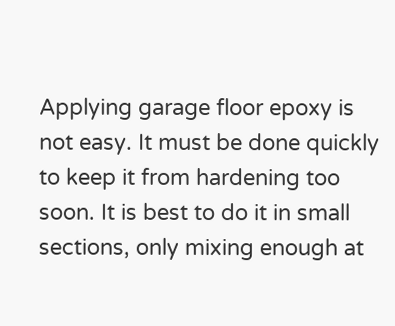Applying garage floor epoxy is not easy. It must be done quickly to keep it from hardening too soon. It is best to do it in small sections, only mixing enough at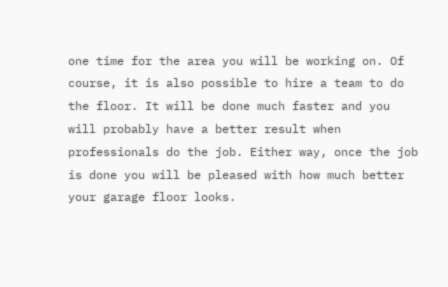one time for the area you will be working on. Of course, it is also possible to hire a team to do the floor. It will be done much faster and you will probably have a better result when professionals do the job. Either way, once the job is done you will be pleased with how much better your garage floor looks.